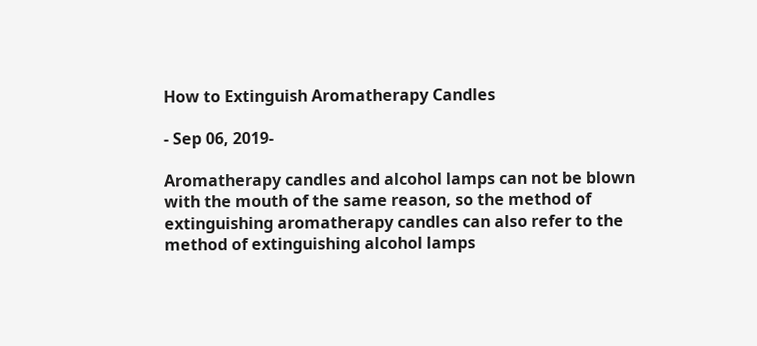How to Extinguish Aromatherapy Candles

- Sep 06, 2019-

Aromatherapy candles and alcohol lamps can not be blown with the mouth of the same reason, so the method of extinguishing aromatherapy candles can also refer to the method of extinguishing alcohol lamps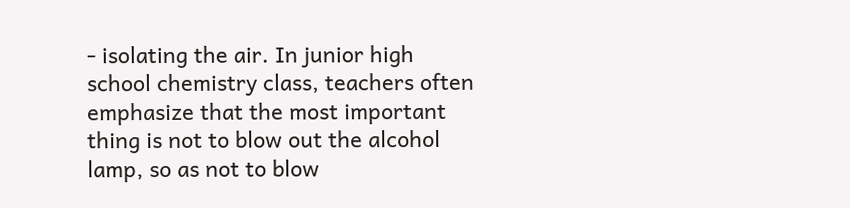- isolating the air. In junior high school chemistry class, teachers often emphasize that the most important thing is not to blow out the alcohol lamp, so as not to blow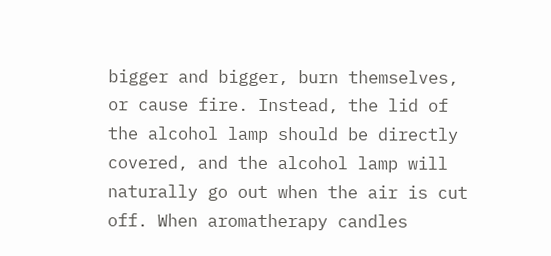bigger and bigger, burn themselves, or cause fire. Instead, the lid of the alcohol lamp should be directly covered, and the alcohol lamp will naturally go out when the air is cut off. When aromatherapy candles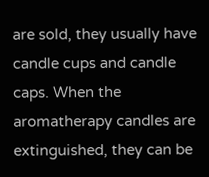are sold, they usually have candle cups and candle caps. When the aromatherapy candles are extinguished, they can be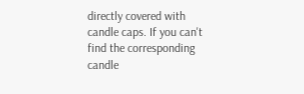directly covered with candle caps. If you can't find the corresponding candle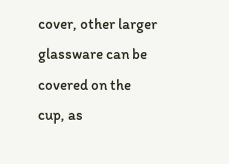cover, other larger glassware can be covered on the cup, as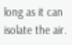long as it can isolate the air.